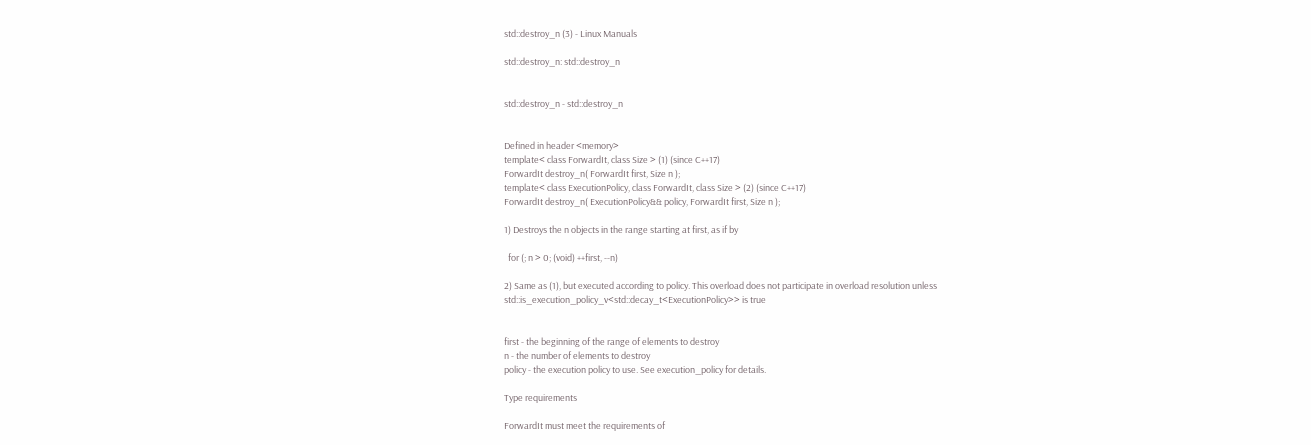std::destroy_n (3) - Linux Manuals

std::destroy_n: std::destroy_n


std::destroy_n - std::destroy_n


Defined in header <memory>
template< class ForwardIt, class Size > (1) (since C++17)
ForwardIt destroy_n( ForwardIt first, Size n );
template< class ExecutionPolicy, class ForwardIt, class Size > (2) (since C++17)
ForwardIt destroy_n( ExecutionPolicy&& policy, ForwardIt first, Size n );

1) Destroys the n objects in the range starting at first, as if by

  for (; n > 0; (void) ++first, --n)

2) Same as (1), but executed according to policy. This overload does not participate in overload resolution unless std::is_execution_policy_v<std::decay_t<ExecutionPolicy>> is true


first - the beginning of the range of elements to destroy
n - the number of elements to destroy
policy - the execution policy to use. See execution_policy for details.

Type requirements

ForwardIt must meet the requirements of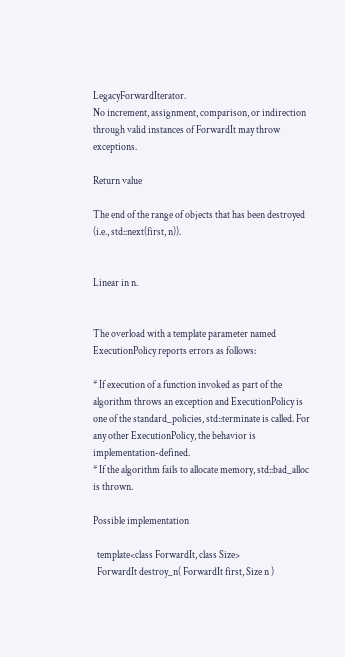LegacyForwardIterator.
No increment, assignment, comparison, or indirection through valid instances of ForwardIt may throw exceptions.

Return value

The end of the range of objects that has been destroyed (i.e., std::next(first, n)).


Linear in n.


The overload with a template parameter named ExecutionPolicy reports errors as follows:

* If execution of a function invoked as part of the algorithm throws an exception and ExecutionPolicy is one of the standard_policies, std::terminate is called. For any other ExecutionPolicy, the behavior is implementation-defined.
* If the algorithm fails to allocate memory, std::bad_alloc is thrown.

Possible implementation

  template<class ForwardIt, class Size>
  ForwardIt destroy_n( ForwardIt first, Size n )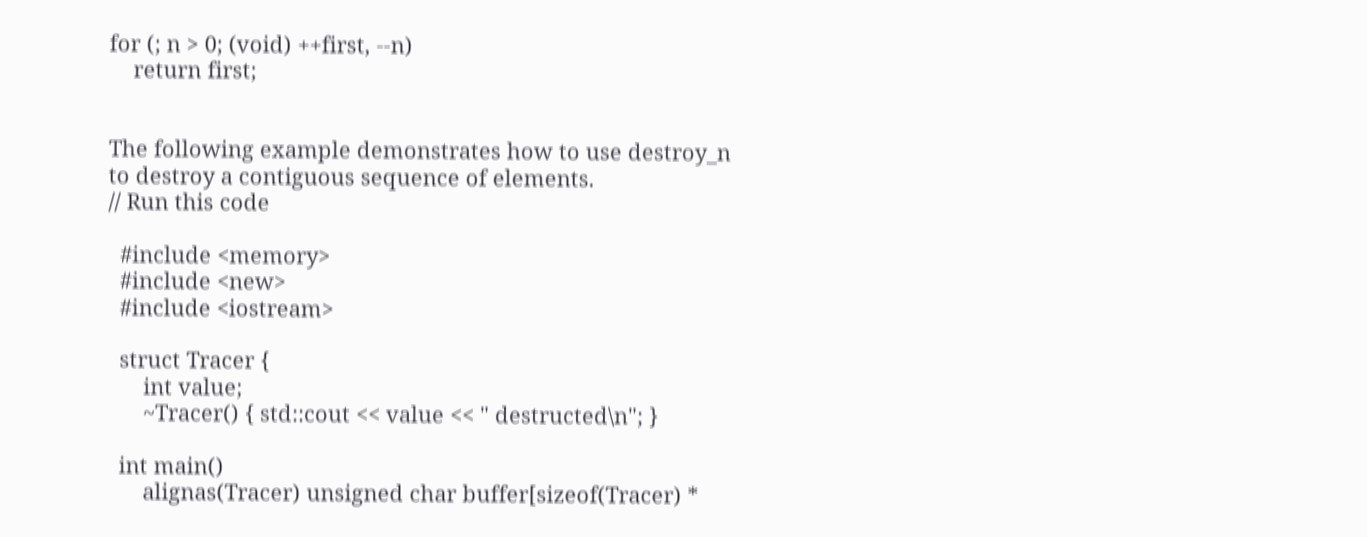for (; n > 0; (void) ++first, --n)
    return first;


The following example demonstrates how to use destroy_n to destroy a contiguous sequence of elements.
// Run this code

  #include <memory>
  #include <new>
  #include <iostream>

  struct Tracer {
      int value;
      ~Tracer() { std::cout << value << " destructed\n"; }

  int main()
      alignas(Tracer) unsigned char buffer[sizeof(Tracer) *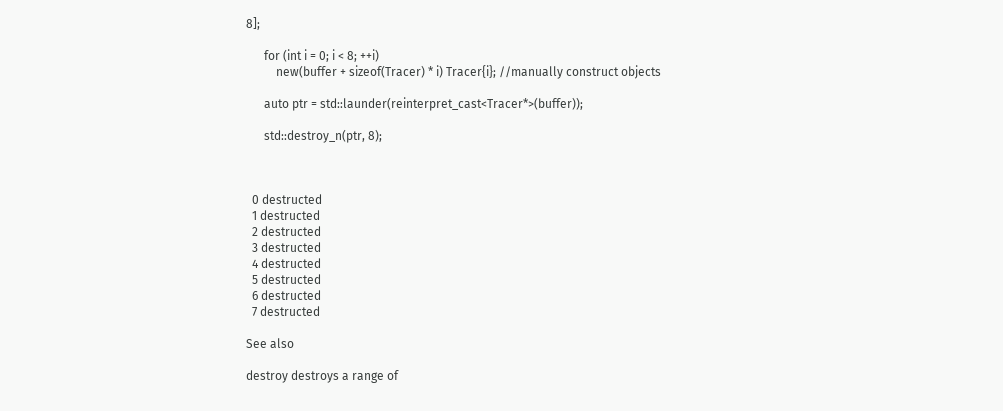8];

      for (int i = 0; i < 8; ++i)
          new(buffer + sizeof(Tracer) * i) Tracer{i}; //manually construct objects

      auto ptr = std::launder(reinterpret_cast<Tracer*>(buffer));

      std::destroy_n(ptr, 8);



  0 destructed
  1 destructed
  2 destructed
  3 destructed
  4 destructed
  5 destructed
  6 destructed
  7 destructed

See also

destroy destroys a range of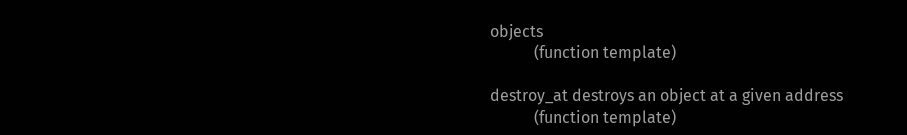objects
           (function template)

destroy_at destroys an object at a given address
           (function template)